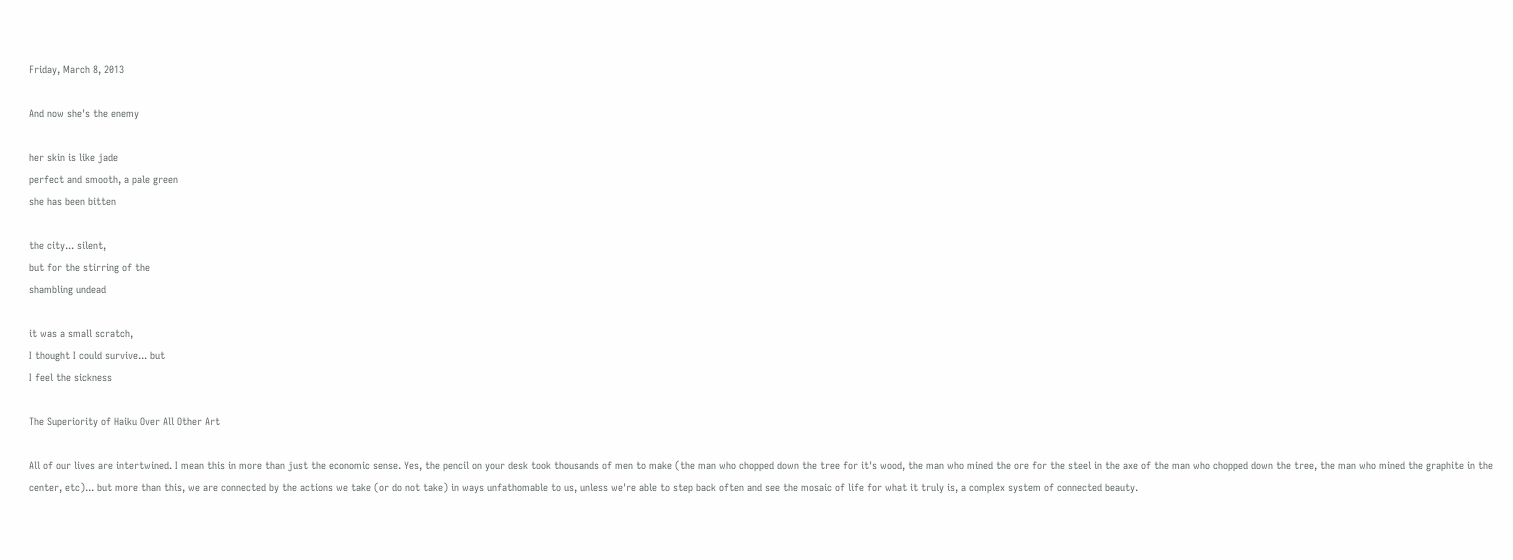Friday, March 8, 2013

And now she's the enemy

her skin is like jade
perfect and smooth, a pale green
she has been bitten

the city... silent,
but for the stirring of the
shambling undead

it was a small scratch,
I thought I could survive... but
I feel the sickness

The Superiority of Haiku Over All Other Art

All of our lives are intertwined. I mean this in more than just the economic sense. Yes, the pencil on your desk took thousands of men to make (the man who chopped down the tree for it's wood, the man who mined the ore for the steel in the axe of the man who chopped down the tree, the man who mined the graphite in the center, etc)... but more than this, we are connected by the actions we take (or do not take) in ways unfathomable to us, unless we're able to step back often and see the mosaic of life for what it truly is, a complex system of connected beauty.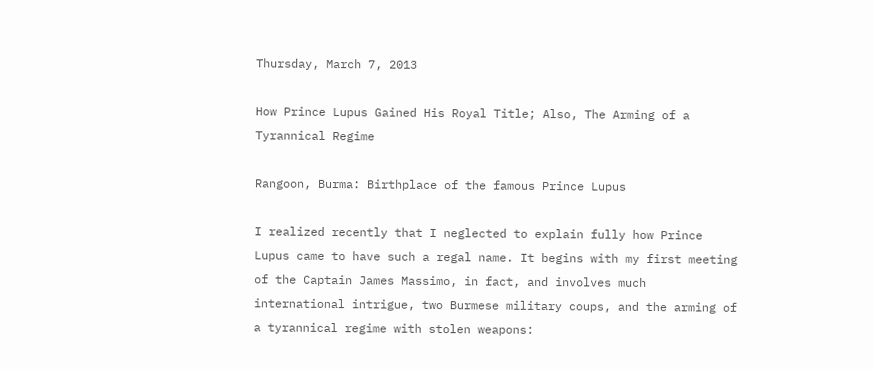Thursday, March 7, 2013

How Prince Lupus Gained His Royal Title; Also, The Arming of a Tyrannical Regime

Rangoon, Burma: Birthplace of the famous Prince Lupus

I realized recently that I neglected to explain fully how Prince Lupus came to have such a regal name. It begins with my first meeting of the Captain James Massimo, in fact, and involves much international intrigue, two Burmese military coups, and the arming of a tyrannical regime with stolen weapons: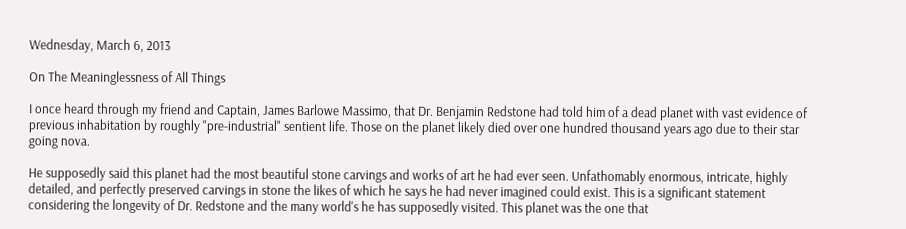Wednesday, March 6, 2013

On The Meaninglessness of All Things

I once heard through my friend and Captain, James Barlowe Massimo, that Dr. Benjamin Redstone had told him of a dead planet with vast evidence of previous inhabitation by roughly "pre-industrial" sentient life. Those on the planet likely died over one hundred thousand years ago due to their star going nova.

He supposedly said this planet had the most beautiful stone carvings and works of art he had ever seen. Unfathomably enormous, intricate, highly detailed, and perfectly preserved carvings in stone the likes of which he says he had never imagined could exist. This is a significant statement considering the longevity of Dr. Redstone and the many world's he has supposedly visited. This planet was the one that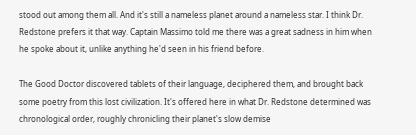stood out among them all. And it's still a nameless planet around a nameless star. I think Dr. Redstone prefers it that way. Captain Massimo told me there was a great sadness in him when he spoke about it, unlike anything he'd seen in his friend before.

The Good Doctor discovered tablets of their language, deciphered them, and brought back some poetry from this lost civilization. It's offered here in what Dr. Redstone determined was chronological order, roughly chronicling their planet's slow demise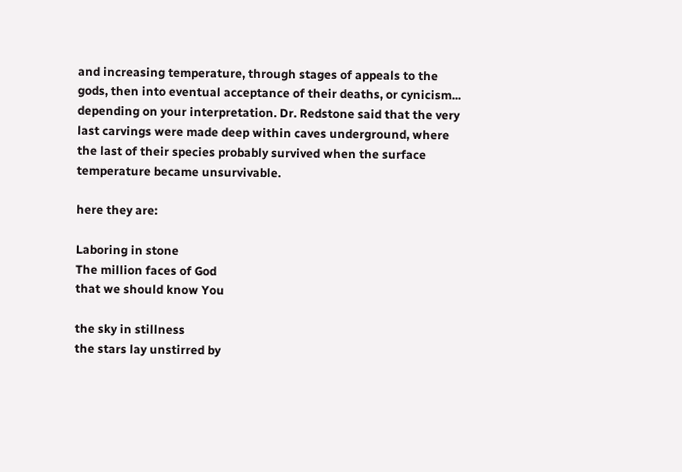and increasing temperature, through stages of appeals to the gods, then into eventual acceptance of their deaths, or cynicism... depending on your interpretation. Dr. Redstone said that the very last carvings were made deep within caves underground, where the last of their species probably survived when the surface temperature became unsurvivable.

here they are:

Laboring in stone
The million faces of God
that we should know You

the sky in stillness
the stars lay unstirred by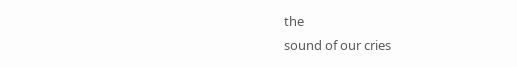the
sound of our cries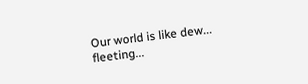Our world is like dew...
fleeting...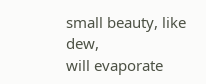small beauty, like dew,
will evaporate